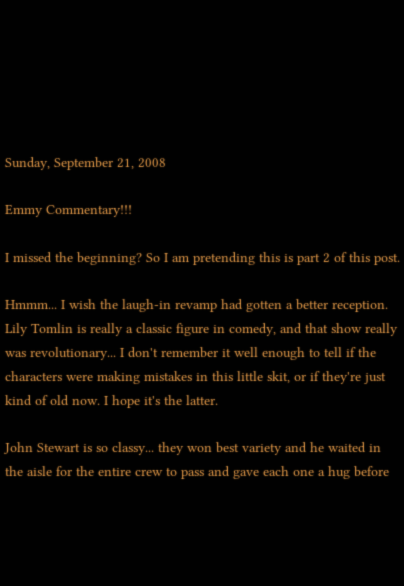Sunday, September 21, 2008

Emmy Commentary!!!

I missed the beginning? So I am pretending this is part 2 of this post.

Hmmm... I wish the laugh-in revamp had gotten a better reception. Lily Tomlin is really a classic figure in comedy, and that show really was revolutionary... I don't remember it well enough to tell if the characters were making mistakes in this little skit, or if they're just kind of old now. I hope it's the latter.

John Stewart is so classy... they won best variety and he waited in the aisle for the entire crew to pass and gave each one a hug before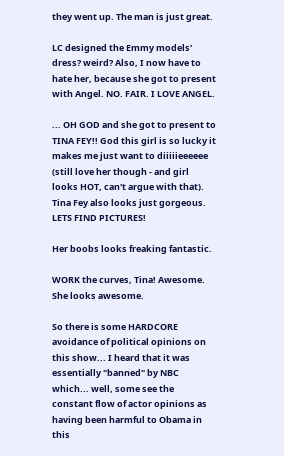they went up. The man is just great.

LC designed the Emmy models' dress? weird? Also, I now have to hate her, because she got to present with Angel. NO. FAIR. I LOVE ANGEL.

... OH GOD and she got to present to TINA FEY!! God this girl is so lucky it makes me just want to diiiiieeeeee (still love her though - and girl looks HOT, can't argue with that). Tina Fey also looks just gorgeous. LETS FIND PICTURES!

Her boobs looks freaking fantastic.

WORK the curves, Tina! Awesome. She looks awesome.

So there is some HARDCORE avoidance of political opinions on this show... I heard that it was essentially "banned" by NBC which... well, some see the constant flow of actor opinions as having been harmful to Obama in this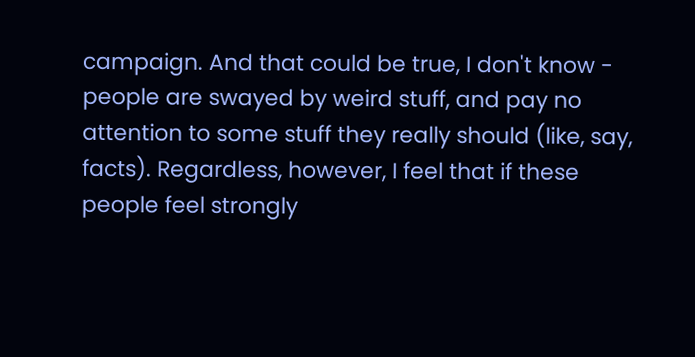campaign. And that could be true, I don't know - people are swayed by weird stuff, and pay no attention to some stuff they really should (like, say, facts). Regardless, however, I feel that if these people feel strongly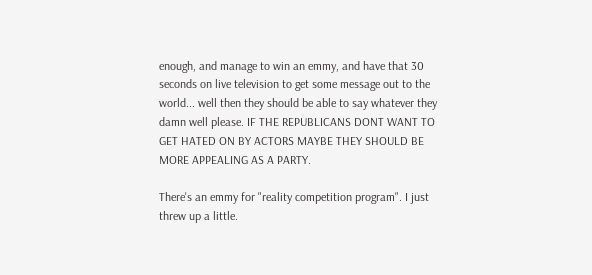enough, and manage to win an emmy, and have that 30 seconds on live television to get some message out to the world... well then they should be able to say whatever they damn well please. IF THE REPUBLICANS DONT WANT TO GET HATED ON BY ACTORS MAYBE THEY SHOULD BE MORE APPEALING AS A PARTY.

There's an emmy for "reality competition program". I just threw up a little.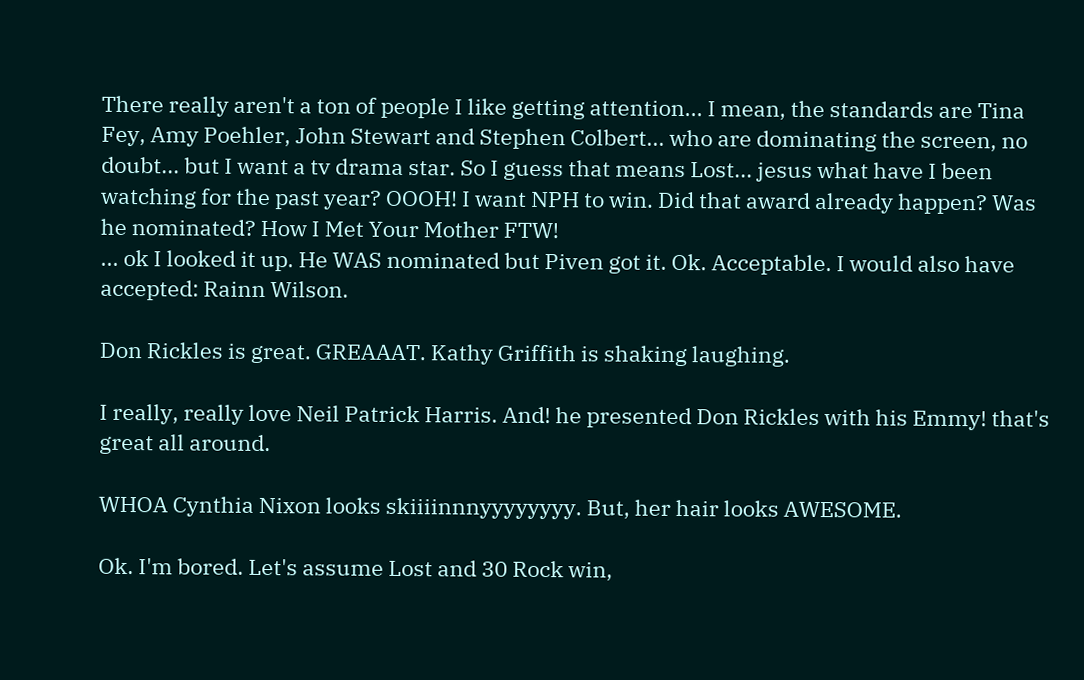There really aren't a ton of people I like getting attention... I mean, the standards are Tina Fey, Amy Poehler, John Stewart and Stephen Colbert... who are dominating the screen, no doubt... but I want a tv drama star. So I guess that means Lost... jesus what have I been watching for the past year? OOOH! I want NPH to win. Did that award already happen? Was he nominated? How I Met Your Mother FTW!
... ok I looked it up. He WAS nominated but Piven got it. Ok. Acceptable. I would also have accepted: Rainn Wilson.

Don Rickles is great. GREAAAT. Kathy Griffith is shaking laughing.

I really, really love Neil Patrick Harris. And! he presented Don Rickles with his Emmy! that's great all around.

WHOA Cynthia Nixon looks skiiiinnnyyyyyyyy. But, her hair looks AWESOME.

Ok. I'm bored. Let's assume Lost and 30 Rock win,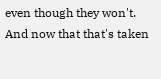even though they won't. And now that that's taken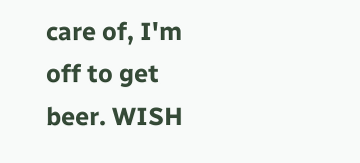care of, I'm off to get beer. WISH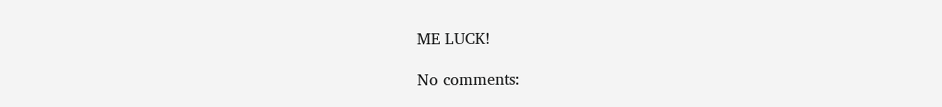ME LUCK!

No comments: